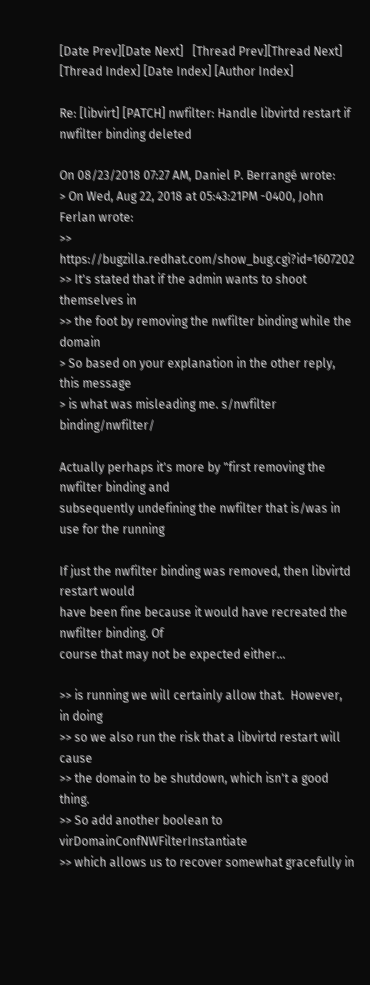[Date Prev][Date Next]   [Thread Prev][Thread Next]   [Thread Index] [Date Index] [Author Index]

Re: [libvirt] [PATCH] nwfilter: Handle libvirtd restart if nwfilter binding deleted

On 08/23/2018 07:27 AM, Daniel P. Berrangé wrote:
> On Wed, Aug 22, 2018 at 05:43:21PM -0400, John Ferlan wrote:
>> https://bugzilla.redhat.com/show_bug.cgi?id=1607202
>> It's stated that if the admin wants to shoot themselves in
>> the foot by removing the nwfilter binding while the domain
> So based on your explanation in the other reply, this message
> is what was misleading me. s/nwfilter binding/nwfilter/

Actually perhaps it's more by "first removing the nwfilter binding and
subsequently undefining the nwfilter that is/was in use for the running

If just the nwfilter binding was removed, then libvirtd restart would
have been fine because it would have recreated the nwfilter binding. Of
course that may not be expected either...

>> is running we will certainly allow that.  However, in doing
>> so we also run the risk that a libvirtd restart will cause
>> the domain to be shutdown, which isn't a good thing.
>> So add another boolean to virDomainConfNWFilterInstantiate
>> which allows us to recover somewhat gracefully in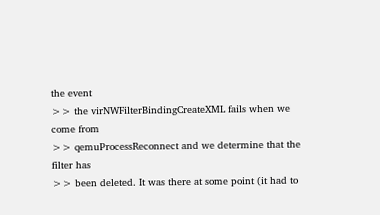the event
>> the virNWFilterBindingCreateXML fails when we come from
>> qemuProcessReconnect and we determine that the filter has
>> been deleted. It was there at some point (it had to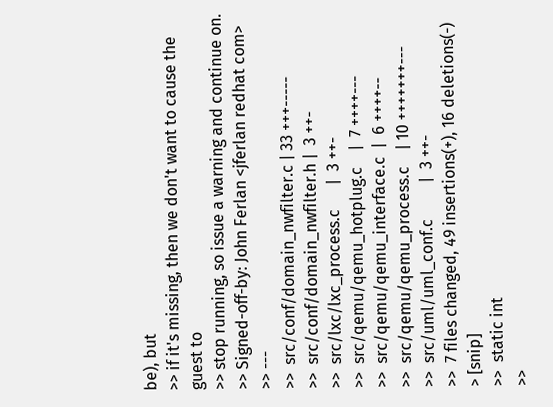be), but
>> if it's missing, then we don't want to cause the guest to
>> stop running, so issue a warning and continue on.
>> Signed-off-by: John Ferlan <jferlan redhat com>
>> ---
>>  src/conf/domain_nwfilter.c | 33 +++-----
>>  src/conf/domain_nwfilter.h |  3 ++-
>>  src/lxc/lxc_process.c      |  3 ++-
>>  src/qemu/qemu_hotplug.c    |  7 ++++---
>>  src/qemu/qemu_interface.c  |  6 ++++--
>>  src/qemu/qemu_process.c    | 10 +++++++---
>>  src/uml/uml_conf.c         |  3 ++-
>>  7 files changed, 49 insertions(+), 16 deletions(-)
> [snip]
>>  static int
>>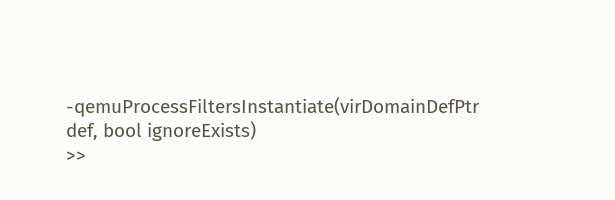-qemuProcessFiltersInstantiate(virDomainDefPtr def, bool ignoreExists)
>>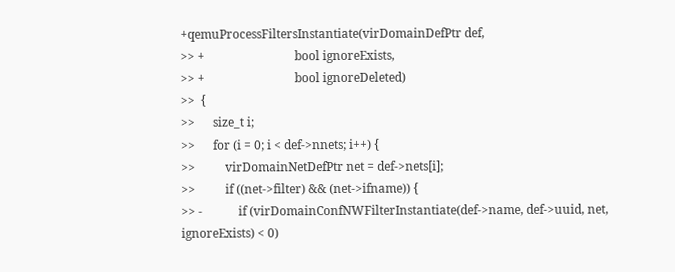+qemuProcessFiltersInstantiate(virDomainDefPtr def,
>> +                              bool ignoreExists,
>> +                              bool ignoreDeleted)
>>  {
>>      size_t i;
>>      for (i = 0; i < def->nnets; i++) {
>>          virDomainNetDefPtr net = def->nets[i];
>>          if ((net->filter) && (net->ifname)) {
>> -            if (virDomainConfNWFilterInstantiate(def->name, def->uuid, net, ignoreExists) < 0)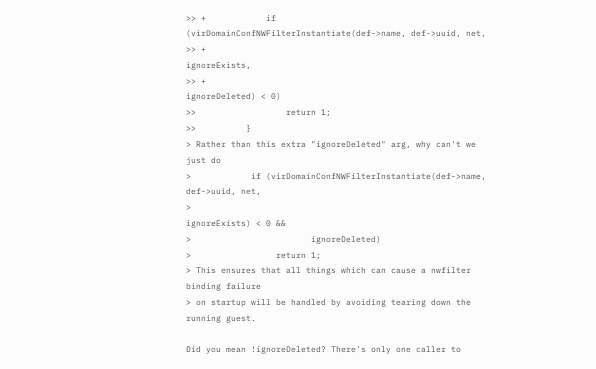>> +            if (virDomainConfNWFilterInstantiate(def->name, def->uuid, net,
>> +                                                 ignoreExists,
>> +                                                 ignoreDeleted) < 0)
>>                  return 1;
>>          }
> Rather than this extra "ignoreDeleted" arg, why can't we just do
>            if (virDomainConfNWFilterInstantiate(def->name, def->uuid, net,
>                                                  ignoreExists) < 0 &&
>                        ignoreDeleted)
>                 return 1;
> This ensures that all things which can cause a nwfilter binding failure
> on startup will be handled by avoiding tearing down the running guest.

Did you mean !ignoreDeleted? There's only one caller to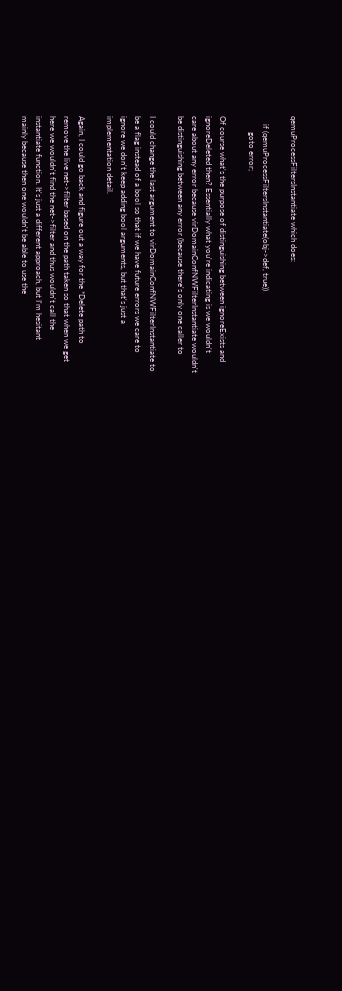qemuProcessFiltersInstantiate which does:

    if (qemuProcessFiltersInstantiate(obj->def, true))
        goto error;

Of course what's the purpose of distinguishing between ignoreExists and
ignoreDeleted then? Essentially what you're indicating is we wouldn't
care about any error because virDomainConfNWFilterInstantiate wouldn't
be distinguishing between any error (because there's only one caller to

I could change the last argument to virDomainConfNWFilterInstantiate to
be a flag instead of a bool so that if we have future errors we care to
ignore we don't keep adding bool arguments, but that's just a
implementation detail.

Again, I could go back and figure out a way for the *Delete path to
remove the live net->filter based on the path taken so that when we get
here we wouldn't find the net->filter and thus wouldn't call the
instantiate function. It's just a different approach, but I'm hesitant
mainly because then one wouldn't be able to use the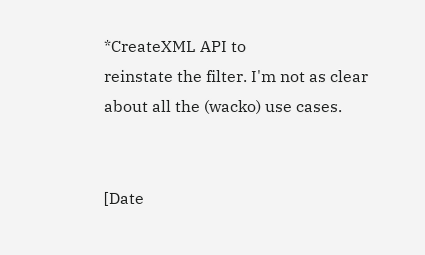*CreateXML API to
reinstate the filter. I'm not as clear about all the (wacko) use cases.


[Date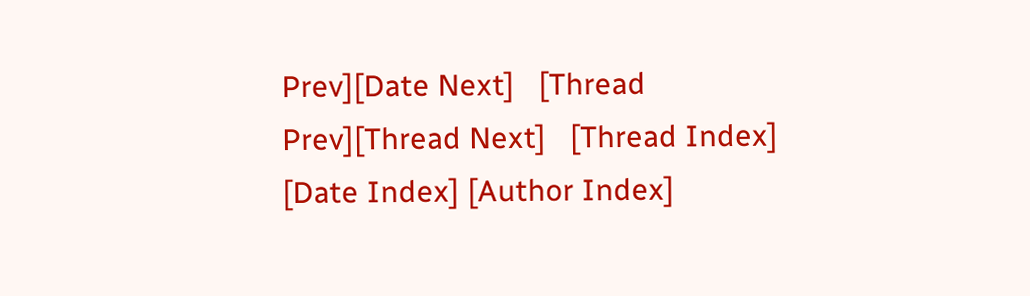Prev][Date Next]   [Thread Prev][Thread Next]   [Thread Index] [Date Index] [Author Index]